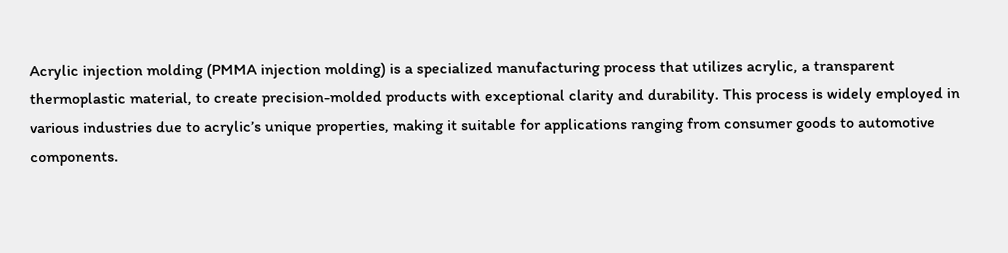Acrylic injection molding (PMMA injection molding) is a specialized manufacturing process that utilizes acrylic, a transparent thermoplastic material, to create precision-molded products with exceptional clarity and durability. This process is widely employed in various industries due to acrylic’s unique properties, making it suitable for applications ranging from consumer goods to automotive components.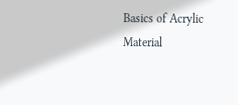Basics of Acrylic Material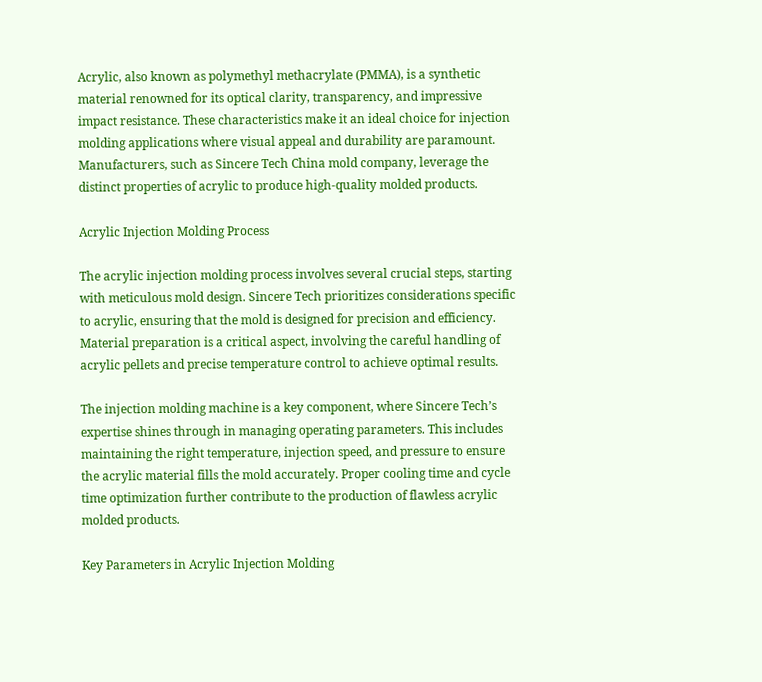Acrylic, also known as polymethyl methacrylate (PMMA), is a synthetic material renowned for its optical clarity, transparency, and impressive impact resistance. These characteristics make it an ideal choice for injection molding applications where visual appeal and durability are paramount. Manufacturers, such as Sincere Tech China mold company, leverage the distinct properties of acrylic to produce high-quality molded products.

Acrylic Injection Molding Process

The acrylic injection molding process involves several crucial steps, starting with meticulous mold design. Sincere Tech prioritizes considerations specific to acrylic, ensuring that the mold is designed for precision and efficiency. Material preparation is a critical aspect, involving the careful handling of acrylic pellets and precise temperature control to achieve optimal results.

The injection molding machine is a key component, where Sincere Tech’s expertise shines through in managing operating parameters. This includes maintaining the right temperature, injection speed, and pressure to ensure the acrylic material fills the mold accurately. Proper cooling time and cycle time optimization further contribute to the production of flawless acrylic molded products.

Key Parameters in Acrylic Injection Molding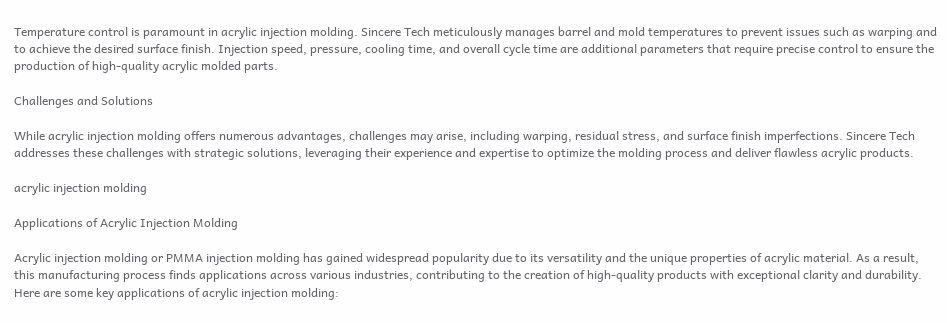Temperature control is paramount in acrylic injection molding. Sincere Tech meticulously manages barrel and mold temperatures to prevent issues such as warping and to achieve the desired surface finish. Injection speed, pressure, cooling time, and overall cycle time are additional parameters that require precise control to ensure the production of high-quality acrylic molded parts.

Challenges and Solutions

While acrylic injection molding offers numerous advantages, challenges may arise, including warping, residual stress, and surface finish imperfections. Sincere Tech addresses these challenges with strategic solutions, leveraging their experience and expertise to optimize the molding process and deliver flawless acrylic products.

acrylic injection molding

Applications of Acrylic Injection Molding

Acrylic injection molding or PMMA injection molding has gained widespread popularity due to its versatility and the unique properties of acrylic material. As a result, this manufacturing process finds applications across various industries, contributing to the creation of high-quality products with exceptional clarity and durability. Here are some key applications of acrylic injection molding: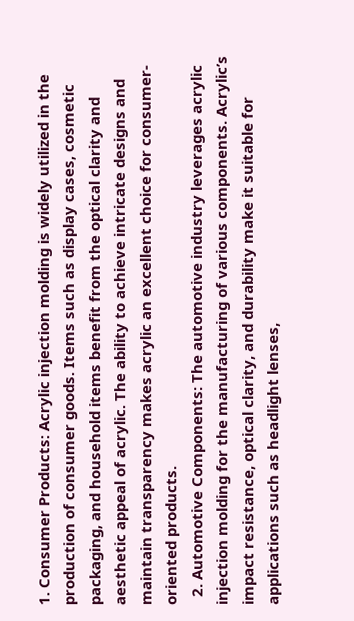1. Consumer Products: Acrylic injection molding is widely utilized in the production of consumer goods. Items such as display cases, cosmetic packaging, and household items benefit from the optical clarity and aesthetic appeal of acrylic. The ability to achieve intricate designs and maintain transparency makes acrylic an excellent choice for consumer-oriented products.
  2. Automotive Components: The automotive industry leverages acrylic injection molding for the manufacturing of various components. Acrylic’s impact resistance, optical clarity, and durability make it suitable for applications such as headlight lenses,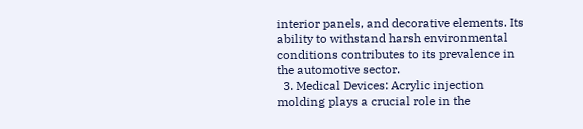interior panels, and decorative elements. Its ability to withstand harsh environmental conditions contributes to its prevalence in the automotive sector.
  3. Medical Devices: Acrylic injection molding plays a crucial role in the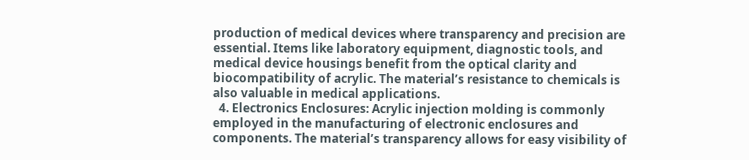production of medical devices where transparency and precision are essential. Items like laboratory equipment, diagnostic tools, and medical device housings benefit from the optical clarity and biocompatibility of acrylic. The material’s resistance to chemicals is also valuable in medical applications.
  4. Electronics Enclosures: Acrylic injection molding is commonly employed in the manufacturing of electronic enclosures and components. The material’s transparency allows for easy visibility of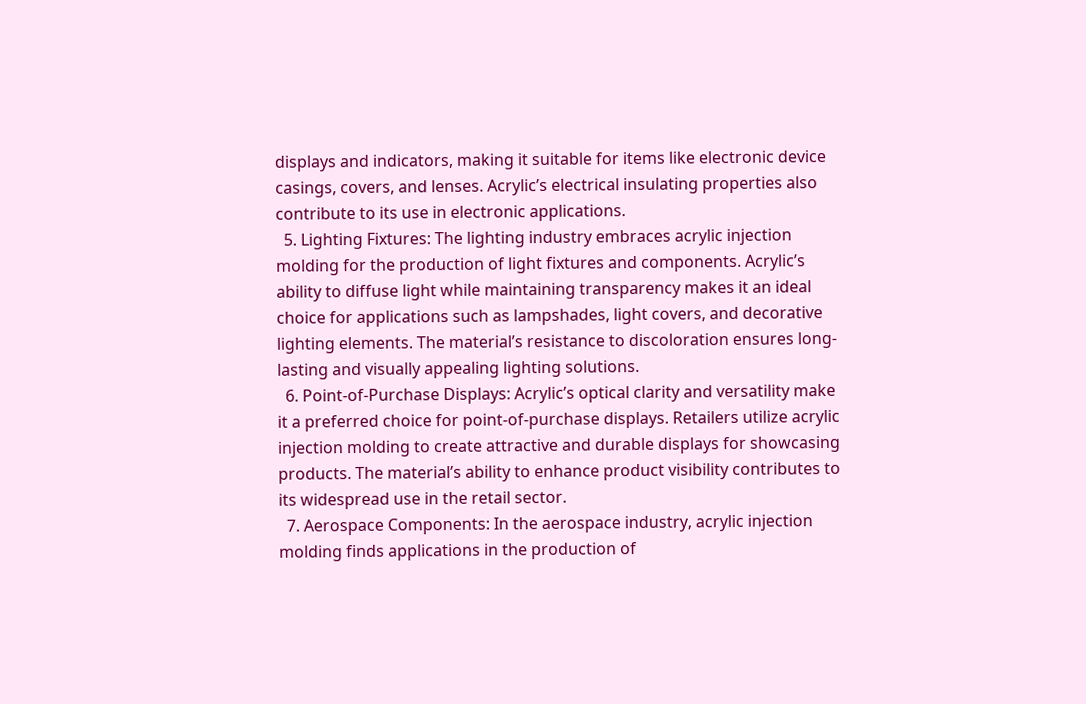displays and indicators, making it suitable for items like electronic device casings, covers, and lenses. Acrylic’s electrical insulating properties also contribute to its use in electronic applications.
  5. Lighting Fixtures: The lighting industry embraces acrylic injection molding for the production of light fixtures and components. Acrylic’s ability to diffuse light while maintaining transparency makes it an ideal choice for applications such as lampshades, light covers, and decorative lighting elements. The material’s resistance to discoloration ensures long-lasting and visually appealing lighting solutions.
  6. Point-of-Purchase Displays: Acrylic’s optical clarity and versatility make it a preferred choice for point-of-purchase displays. Retailers utilize acrylic injection molding to create attractive and durable displays for showcasing products. The material’s ability to enhance product visibility contributes to its widespread use in the retail sector.
  7. Aerospace Components: In the aerospace industry, acrylic injection molding finds applications in the production of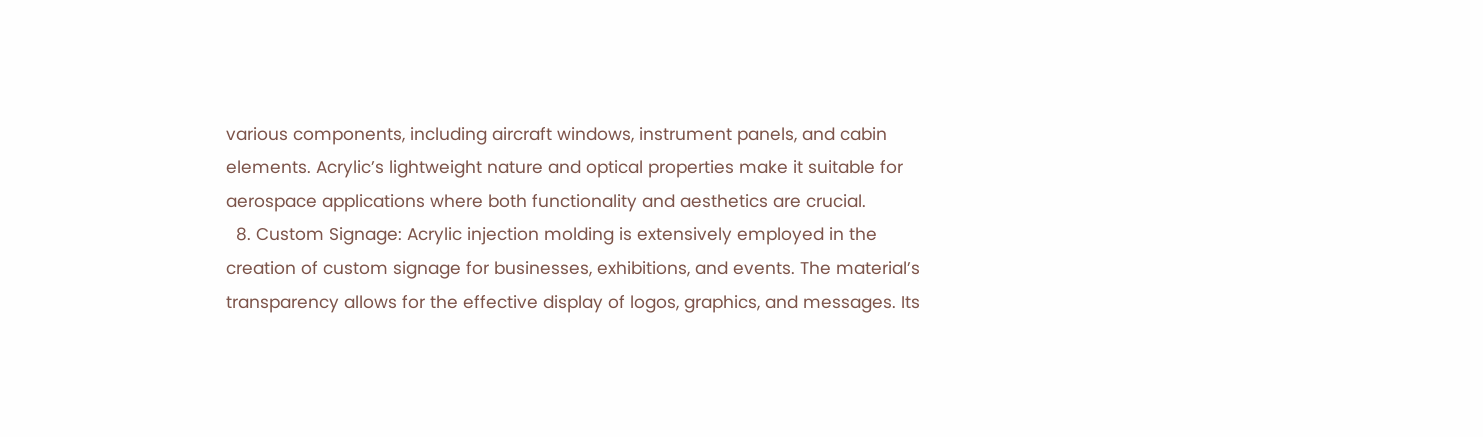various components, including aircraft windows, instrument panels, and cabin elements. Acrylic’s lightweight nature and optical properties make it suitable for aerospace applications where both functionality and aesthetics are crucial.
  8. Custom Signage: Acrylic injection molding is extensively employed in the creation of custom signage for businesses, exhibitions, and events. The material’s transparency allows for the effective display of logos, graphics, and messages. Its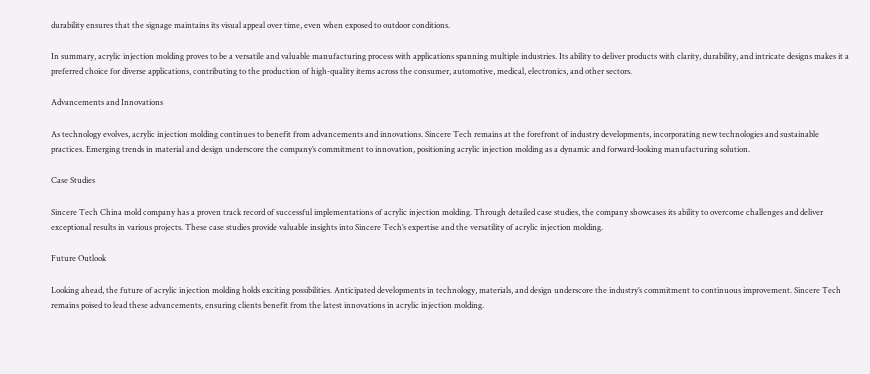durability ensures that the signage maintains its visual appeal over time, even when exposed to outdoor conditions.

In summary, acrylic injection molding proves to be a versatile and valuable manufacturing process with applications spanning multiple industries. Its ability to deliver products with clarity, durability, and intricate designs makes it a preferred choice for diverse applications, contributing to the production of high-quality items across the consumer, automotive, medical, electronics, and other sectors.

Advancements and Innovations

As technology evolves, acrylic injection molding continues to benefit from advancements and innovations. Sincere Tech remains at the forefront of industry developments, incorporating new technologies and sustainable practices. Emerging trends in material and design underscore the company’s commitment to innovation, positioning acrylic injection molding as a dynamic and forward-looking manufacturing solution.

Case Studies

Sincere Tech China mold company has a proven track record of successful implementations of acrylic injection molding. Through detailed case studies, the company showcases its ability to overcome challenges and deliver exceptional results in various projects. These case studies provide valuable insights into Sincere Tech’s expertise and the versatility of acrylic injection molding.

Future Outlook

Looking ahead, the future of acrylic injection molding holds exciting possibilities. Anticipated developments in technology, materials, and design underscore the industry’s commitment to continuous improvement. Sincere Tech remains poised to lead these advancements, ensuring clients benefit from the latest innovations in acrylic injection molding.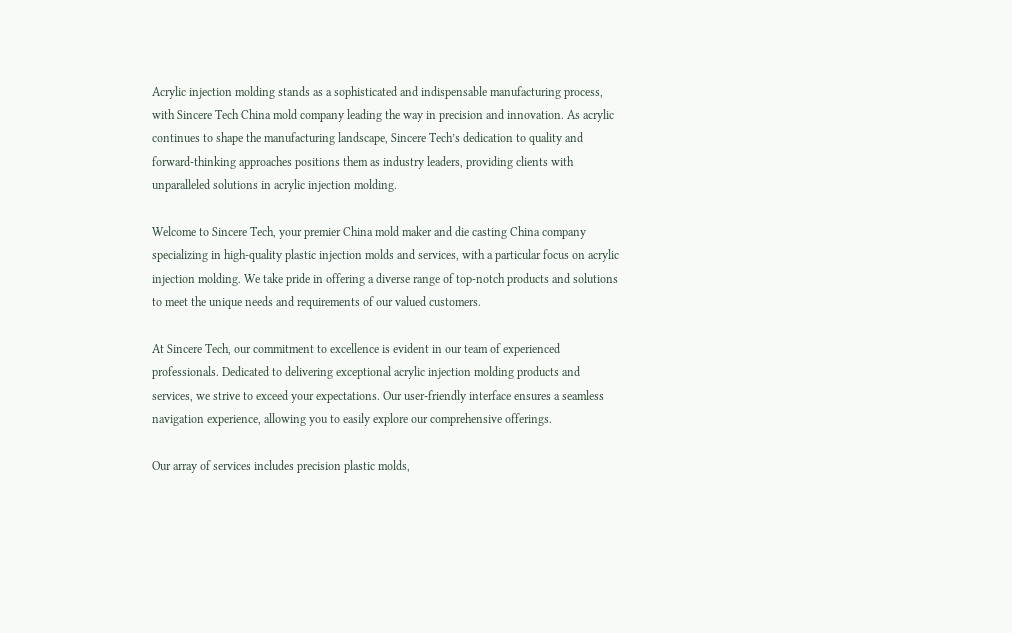Acrylic injection molding stands as a sophisticated and indispensable manufacturing process, with Sincere Tech China mold company leading the way in precision and innovation. As acrylic continues to shape the manufacturing landscape, Sincere Tech’s dedication to quality and forward-thinking approaches positions them as industry leaders, providing clients with unparalleled solutions in acrylic injection molding.

Welcome to Sincere Tech, your premier China mold maker and die casting China company specializing in high-quality plastic injection molds and services, with a particular focus on acrylic injection molding. We take pride in offering a diverse range of top-notch products and solutions to meet the unique needs and requirements of our valued customers.

At Sincere Tech, our commitment to excellence is evident in our team of experienced professionals. Dedicated to delivering exceptional acrylic injection molding products and services, we strive to exceed your expectations. Our user-friendly interface ensures a seamless navigation experience, allowing you to easily explore our comprehensive offerings.

Our array of services includes precision plastic molds,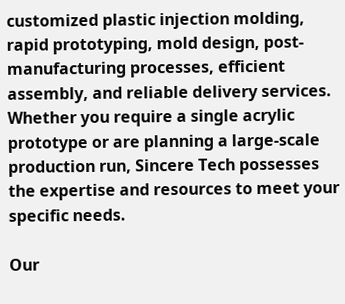customized plastic injection molding, rapid prototyping, mold design, post-manufacturing processes, efficient assembly, and reliable delivery services. Whether you require a single acrylic prototype or are planning a large-scale production run, Sincere Tech possesses the expertise and resources to meet your specific needs.

Our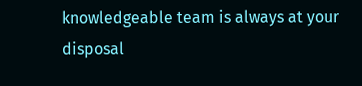knowledgeable team is always at your disposal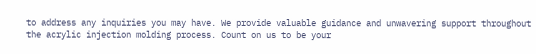to address any inquiries you may have. We provide valuable guidance and unwavering support throughout the acrylic injection molding process. Count on us to be your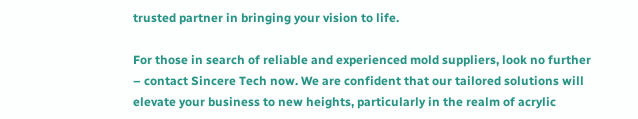trusted partner in bringing your vision to life.

For those in search of reliable and experienced mold suppliers, look no further – contact Sincere Tech now. We are confident that our tailored solutions will elevate your business to new heights, particularly in the realm of acrylic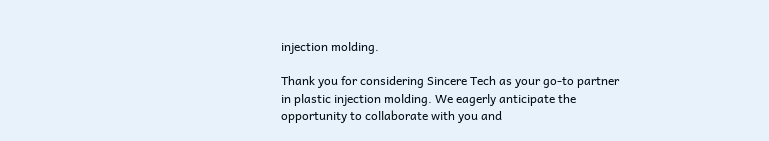injection molding.

Thank you for considering Sincere Tech as your go-to partner in plastic injection molding. We eagerly anticipate the opportunity to collaborate with you and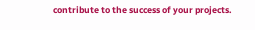contribute to the success of your projects.